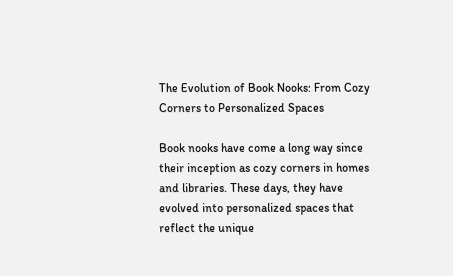The Evolution of Book Nooks: From Cozy Corners to Personalized Spaces

Book nooks have come a long way since their inception as cozy corners in homes and libraries. These days, they have evolved into personalized spaces that reflect the unique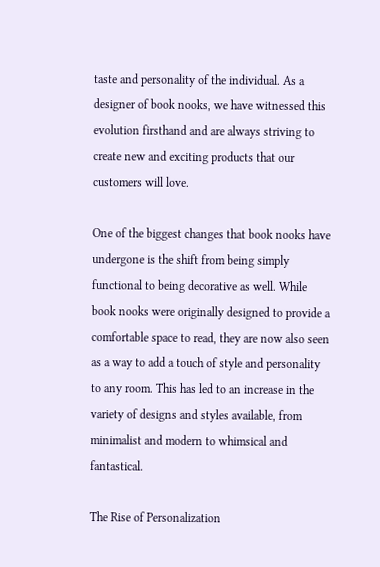taste and personality of the individual. As a designer of book nooks, we have witnessed this evolution firsthand and are always striving to create new and exciting products that our customers will love.

One of the biggest changes that book nooks have undergone is the shift from being simply functional to being decorative as well. While book nooks were originally designed to provide a comfortable space to read, they are now also seen as a way to add a touch of style and personality to any room. This has led to an increase in the variety of designs and styles available, from minimalist and modern to whimsical and fantastical.

The Rise of Personalization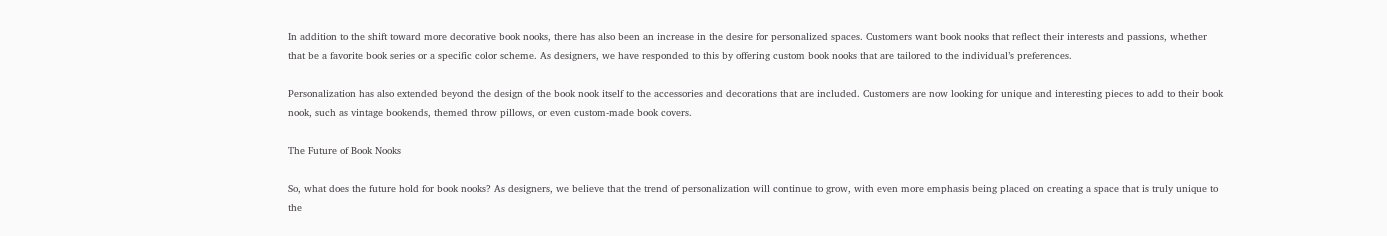In addition to the shift toward more decorative book nooks, there has also been an increase in the desire for personalized spaces. Customers want book nooks that reflect their interests and passions, whether that be a favorite book series or a specific color scheme. As designers, we have responded to this by offering custom book nooks that are tailored to the individual’s preferences.

Personalization has also extended beyond the design of the book nook itself to the accessories and decorations that are included. Customers are now looking for unique and interesting pieces to add to their book nook, such as vintage bookends, themed throw pillows, or even custom-made book covers.

The Future of Book Nooks

So, what does the future hold for book nooks? As designers, we believe that the trend of personalization will continue to grow, with even more emphasis being placed on creating a space that is truly unique to the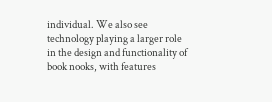individual. We also see technology playing a larger role in the design and functionality of book nooks, with features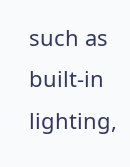such as built-in lighting,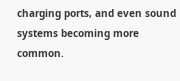charging ports, and even sound systems becoming more common.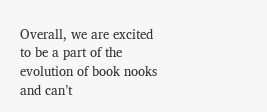Overall, we are excited to be a part of the evolution of book nooks and can’t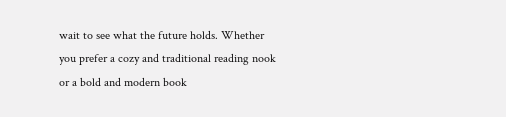wait to see what the future holds. Whether you prefer a cozy and traditional reading nook or a bold and modern book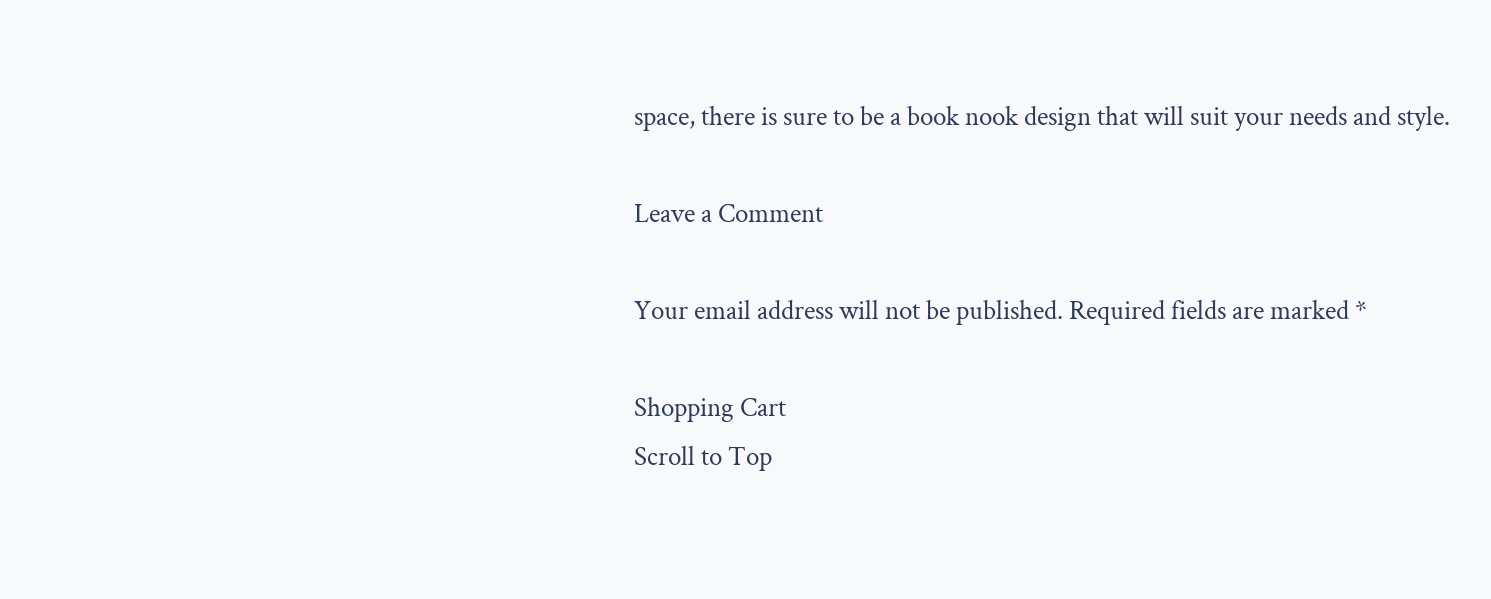space, there is sure to be a book nook design that will suit your needs and style.

Leave a Comment

Your email address will not be published. Required fields are marked *

Shopping Cart
Scroll to Top